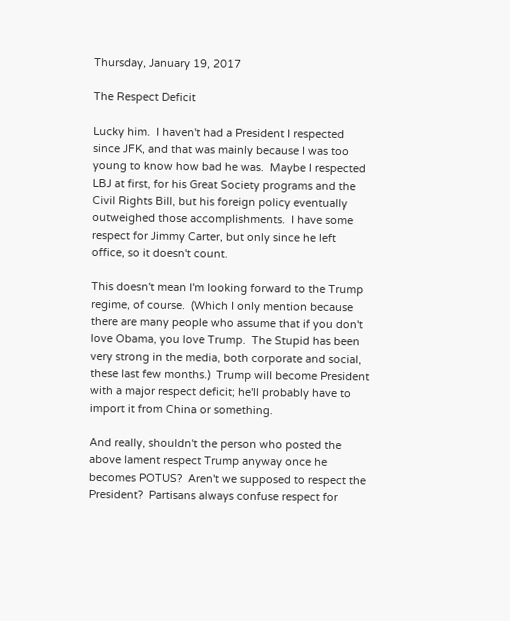Thursday, January 19, 2017

The Respect Deficit

Lucky him.  I haven't had a President I respected since JFK, and that was mainly because I was too young to know how bad he was.  Maybe I respected LBJ at first, for his Great Society programs and the Civil Rights Bill, but his foreign policy eventually outweighed those accomplishments.  I have some respect for Jimmy Carter, but only since he left office, so it doesn't count.

This doesn't mean I'm looking forward to the Trump regime, of course.  (Which I only mention because there are many people who assume that if you don't love Obama, you love Trump.  The Stupid has been very strong in the media, both corporate and social, these last few months.)  Trump will become President with a major respect deficit; he'll probably have to import it from China or something.

And really, shouldn't the person who posted the above lament respect Trump anyway once he becomes POTUS?  Aren't we supposed to respect the President?  Partisans always confuse respect for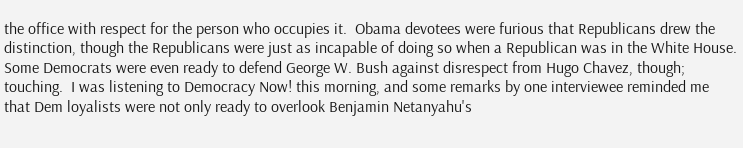the office with respect for the person who occupies it.  Obama devotees were furious that Republicans drew the distinction, though the Republicans were just as incapable of doing so when a Republican was in the White House.  Some Democrats were even ready to defend George W. Bush against disrespect from Hugo Chavez, though; touching.  I was listening to Democracy Now! this morning, and some remarks by one interviewee reminded me that Dem loyalists were not only ready to overlook Benjamin Netanyahu's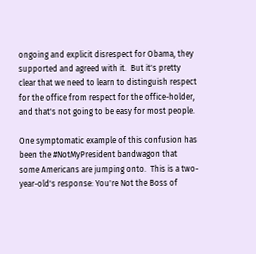ongoing and explicit disrespect for Obama, they supported and agreed with it.  But it's pretty clear that we need to learn to distinguish respect for the office from respect for the office-holder, and that's not going to be easy for most people.

One symptomatic example of this confusion has been the #NotMyPresident bandwagon that some Americans are jumping onto.  This is a two-year-old's response: You're Not the Boss of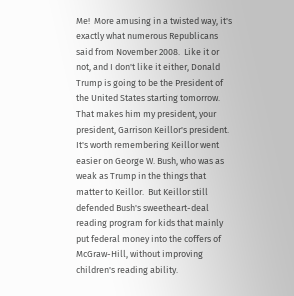Me!  More amusing in a twisted way, it's exactly what numerous Republicans said from November 2008.  Like it or not, and I don't like it either, Donald Trump is going to be the President of the United States starting tomorrow.  That makes him my president, your president, Garrison Keillor's president.  It's worth remembering Keillor went easier on George W. Bush, who was as weak as Trump in the things that matter to Keillor.  But Keillor still defended Bush's sweetheart-deal reading program for kids that mainly put federal money into the coffers of McGraw-Hill, without improving children's reading ability.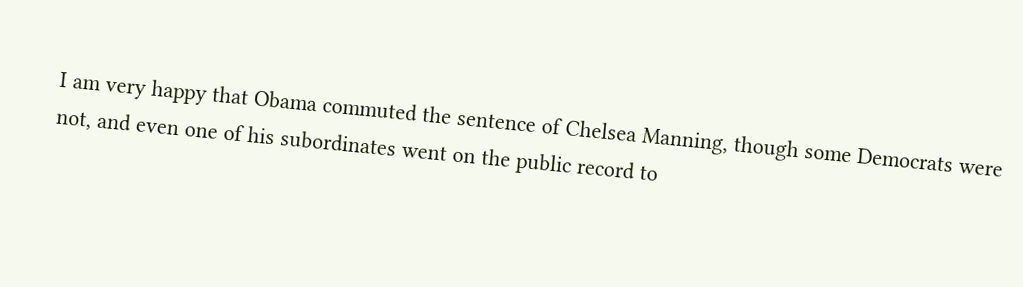I am very happy that Obama commuted the sentence of Chelsea Manning, though some Democrats were not, and even one of his subordinates went on the public record to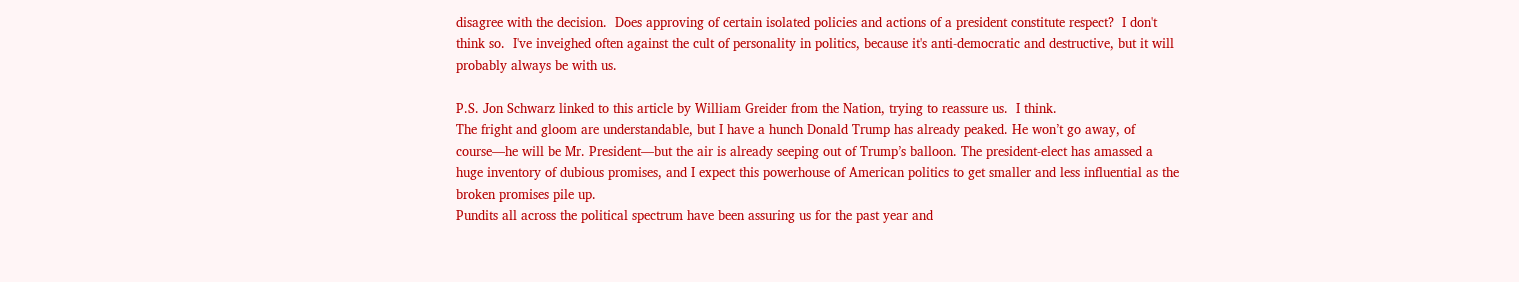disagree with the decision.  Does approving of certain isolated policies and actions of a president constitute respect?  I don't think so.  I've inveighed often against the cult of personality in politics, because it's anti-democratic and destructive, but it will probably always be with us.

P.S. Jon Schwarz linked to this article by William Greider from the Nation, trying to reassure us.  I think.
The fright and gloom are understandable, but I have a hunch Donald Trump has already peaked. He won’t go away, of course—he will be Mr. President—but the air is already seeping out of Trump’s balloon. The president-elect has amassed a huge inventory of dubious promises, and I expect this powerhouse of American politics to get smaller and less influential as the broken promises pile up.
Pundits all across the political spectrum have been assuring us for the past year and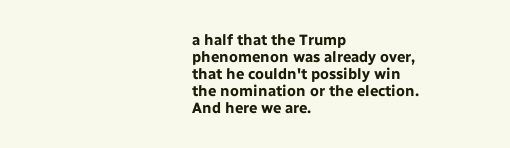a half that the Trump phenomenon was already over, that he couldn't possibly win the nomination or the election.  And here we are.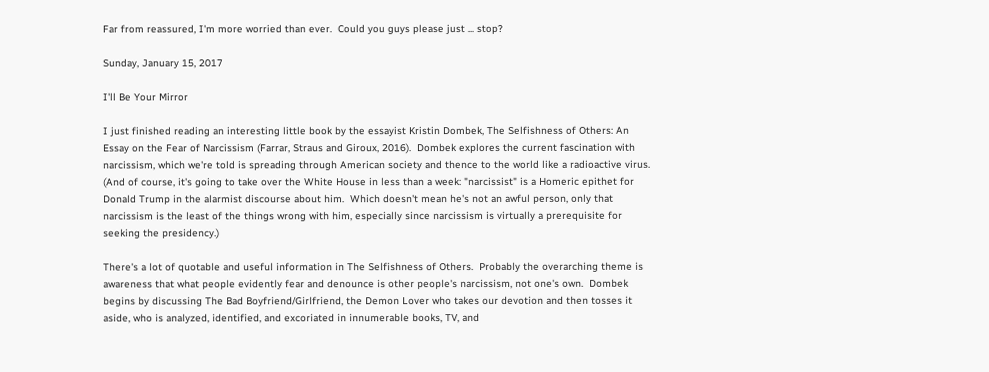Far from reassured, I'm more worried than ever.  Could you guys please just ... stop?

Sunday, January 15, 2017

I'll Be Your Mirror

I just finished reading an interesting little book by the essayist Kristin Dombek, The Selfishness of Others: An Essay on the Fear of Narcissism (Farrar, Straus and Giroux, 2016).  Dombek explores the current fascination with narcissism, which we're told is spreading through American society and thence to the world like a radioactive virus.  (And of course, it's going to take over the White House in less than a week: "narcissist" is a Homeric epithet for Donald Trump in the alarmist discourse about him.  Which doesn't mean he's not an awful person, only that narcissism is the least of the things wrong with him, especially since narcissism is virtually a prerequisite for seeking the presidency.)

There's a lot of quotable and useful information in The Selfishness of Others.  Probably the overarching theme is awareness that what people evidently fear and denounce is other people's narcissism, not one's own.  Dombek begins by discussing The Bad Boyfriend/Girlfriend, the Demon Lover who takes our devotion and then tosses it aside, who is analyzed, identified, and excoriated in innumerable books, TV, and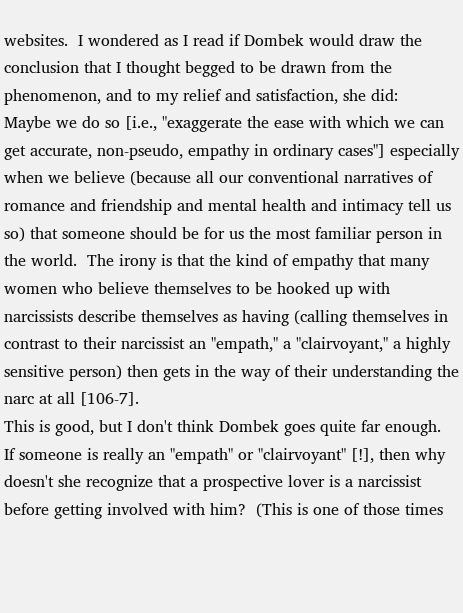websites.  I wondered as I read if Dombek would draw the conclusion that I thought begged to be drawn from the phenomenon, and to my relief and satisfaction, she did:
Maybe we do so [i.e., "exaggerate the ease with which we can get accurate, non-pseudo, empathy in ordinary cases"] especially when we believe (because all our conventional narratives of romance and friendship and mental health and intimacy tell us so) that someone should be for us the most familiar person in the world.  The irony is that the kind of empathy that many women who believe themselves to be hooked up with narcissists describe themselves as having (calling themselves in contrast to their narcissist an "empath," a "clairvoyant," a highly sensitive person) then gets in the way of their understanding the narc at all [106-7].
This is good, but I don't think Dombek goes quite far enough.  If someone is really an "empath" or "clairvoyant" [!], then why doesn't she recognize that a prospective lover is a narcissist before getting involved with him?  (This is one of those times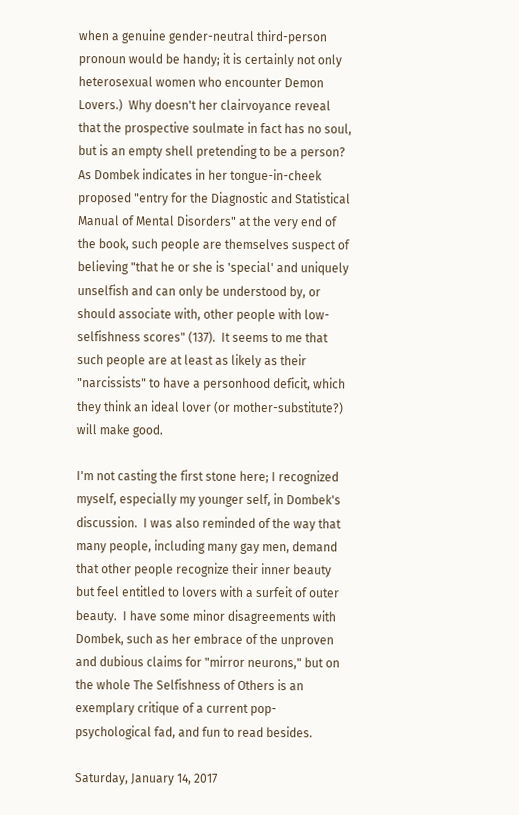when a genuine gender-neutral third-person pronoun would be handy; it is certainly not only heterosexual women who encounter Demon Lovers.)  Why doesn't her clairvoyance reveal that the prospective soulmate in fact has no soul, but is an empty shell pretending to be a person?  As Dombek indicates in her tongue-in-cheek proposed "entry for the Diagnostic and Statistical Manual of Mental Disorders" at the very end of the book, such people are themselves suspect of believing "that he or she is 'special' and uniquely unselfish and can only be understood by, or should associate with, other people with low-selfishness scores" (137).  It seems to me that such people are at least as likely as their "narcissists" to have a personhood deficit, which they think an ideal lover (or mother-substitute?) will make good.

I'm not casting the first stone here; I recognized myself, especially my younger self, in Dombek's discussion.  I was also reminded of the way that many people, including many gay men, demand that other people recognize their inner beauty but feel entitled to lovers with a surfeit of outer beauty.  I have some minor disagreements with Dombek, such as her embrace of the unproven and dubious claims for "mirror neurons," but on the whole The Selfishness of Others is an exemplary critique of a current pop-psychological fad, and fun to read besides.

Saturday, January 14, 2017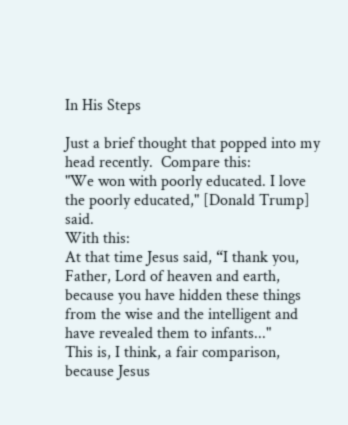In His Steps

Just a brief thought that popped into my head recently.  Compare this:
"We won with poorly educated. I love the poorly educated," [Donald Trump] said.
With this:
At that time Jesus said, “I thank you, Father, Lord of heaven and earth, because you have hidden these things from the wise and the intelligent and have revealed them to infants..."
This is, I think, a fair comparison, because Jesus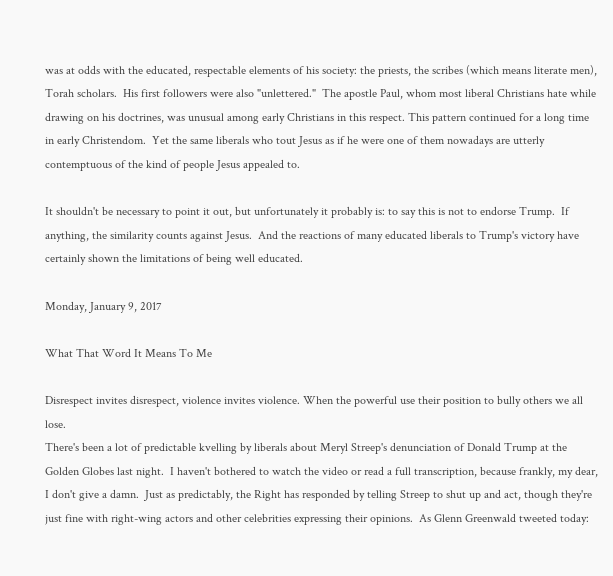was at odds with the educated, respectable elements of his society: the priests, the scribes (which means literate men), Torah scholars.  His first followers were also "unlettered."  The apostle Paul, whom most liberal Christians hate while drawing on his doctrines, was unusual among early Christians in this respect. This pattern continued for a long time in early Christendom.  Yet the same liberals who tout Jesus as if he were one of them nowadays are utterly contemptuous of the kind of people Jesus appealed to.

It shouldn't be necessary to point it out, but unfortunately it probably is: to say this is not to endorse Trump.  If anything, the similarity counts against Jesus.  And the reactions of many educated liberals to Trump's victory have certainly shown the limitations of being well educated.

Monday, January 9, 2017

What That Word It Means To Me

Disrespect invites disrespect, violence invites violence. When the powerful use their position to bully others we all lose.
There's been a lot of predictable kvelling by liberals about Meryl Streep's denunciation of Donald Trump at the Golden Globes last night.  I haven't bothered to watch the video or read a full transcription, because frankly, my dear, I don't give a damn.  Just as predictably, the Right has responded by telling Streep to shut up and act, though they're just fine with right-wing actors and other celebrities expressing their opinions.  As Glenn Greenwald tweeted today: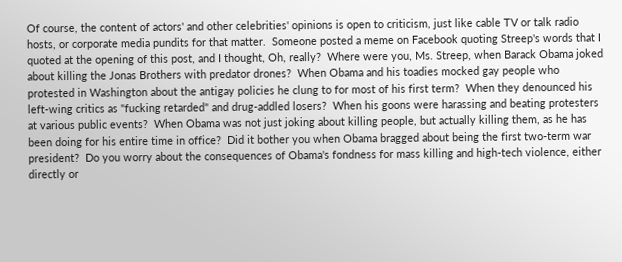Of course, the content of actors' and other celebrities' opinions is open to criticism, just like cable TV or talk radio hosts, or corporate media pundits for that matter.  Someone posted a meme on Facebook quoting Streep's words that I quoted at the opening of this post, and I thought, Oh, really?  Where were you, Ms. Streep, when Barack Obama joked about killing the Jonas Brothers with predator drones?  When Obama and his toadies mocked gay people who protested in Washington about the antigay policies he clung to for most of his first term?  When they denounced his left-wing critics as "fucking retarded" and drug-addled losers?  When his goons were harassing and beating protesters at various public events?  When Obama was not just joking about killing people, but actually killing them, as he has been doing for his entire time in office?  Did it bother you when Obama bragged about being the first two-term war president?  Do you worry about the consequences of Obama's fondness for mass killing and high-tech violence, either directly or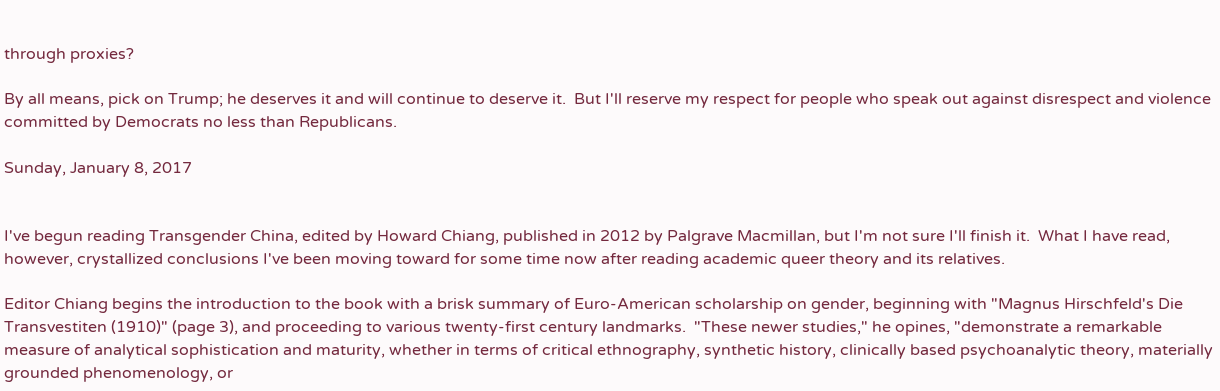through proxies?

By all means, pick on Trump; he deserves it and will continue to deserve it.  But I'll reserve my respect for people who speak out against disrespect and violence committed by Democrats no less than Republicans.

Sunday, January 8, 2017


I've begun reading Transgender China, edited by Howard Chiang, published in 2012 by Palgrave Macmillan, but I'm not sure I'll finish it.  What I have read, however, crystallized conclusions I've been moving toward for some time now after reading academic queer theory and its relatives.

Editor Chiang begins the introduction to the book with a brisk summary of Euro-American scholarship on gender, beginning with "Magnus Hirschfeld's Die Transvestiten (1910)" (page 3), and proceeding to various twenty-first century landmarks.  "These newer studies," he opines, "demonstrate a remarkable measure of analytical sophistication and maturity, whether in terms of critical ethnography, synthetic history, clinically based psychoanalytic theory, materially grounded phenomenology, or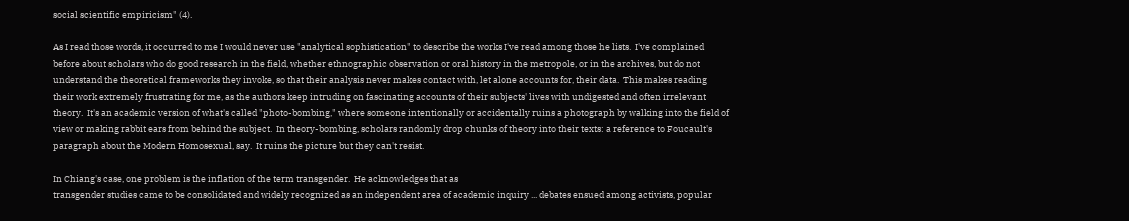social scientific empiricism" (4).

As I read those words, it occurred to me I would never use "analytical sophistication" to describe the works I've read among those he lists.  I've complained before about scholars who do good research in the field, whether ethnographic observation or oral history in the metropole, or in the archives, but do not understand the theoretical frameworks they invoke, so that their analysis never makes contact with, let alone accounts for, their data.  This makes reading their work extremely frustrating for me, as the authors keep intruding on fascinating accounts of their subjects' lives with undigested and often irrelevant theory.  It's an academic version of what's called "photo-bombing," where someone intentionally or accidentally ruins a photograph by walking into the field of view or making rabbit ears from behind the subject.  In theory-bombing, scholars randomly drop chunks of theory into their texts: a reference to Foucault's paragraph about the Modern Homosexual, say.  It ruins the picture but they can't resist.

In Chiang's case, one problem is the inflation of the term transgender.  He acknowledges that as
transgender studies came to be consolidated and widely recognized as an independent area of academic inquiry ... debates ensued among activists, popular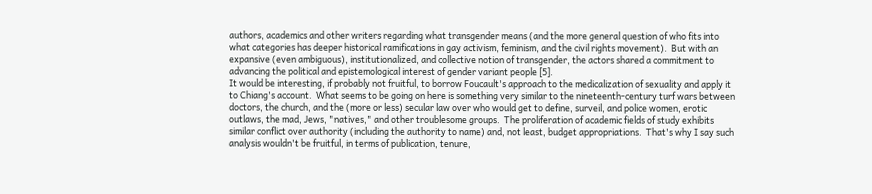authors, academics and other writers regarding what transgender means (and the more general question of who fits into what categories has deeper historical ramifications in gay activism, feminism, and the civil rights movement).  But with an expansive (even ambiguous), institutionalized, and collective notion of transgender, the actors shared a commitment to advancing the political and epistemological interest of gender variant people [5].
It would be interesting, if probably not fruitful, to borrow Foucault's approach to the medicalization of sexuality and apply it to Chiang's account.  What seems to be going on here is something very similar to the nineteenth-century turf wars between doctors, the church, and the (more or less) secular law over who would get to define, surveil, and police women, erotic outlaws, the mad, Jews, "natives," and other troublesome groups.  The proliferation of academic fields of study exhibits similar conflict over authority (including the authority to name) and, not least, budget appropriations.  That's why I say such analysis wouldn't be fruitful, in terms of publication, tenure,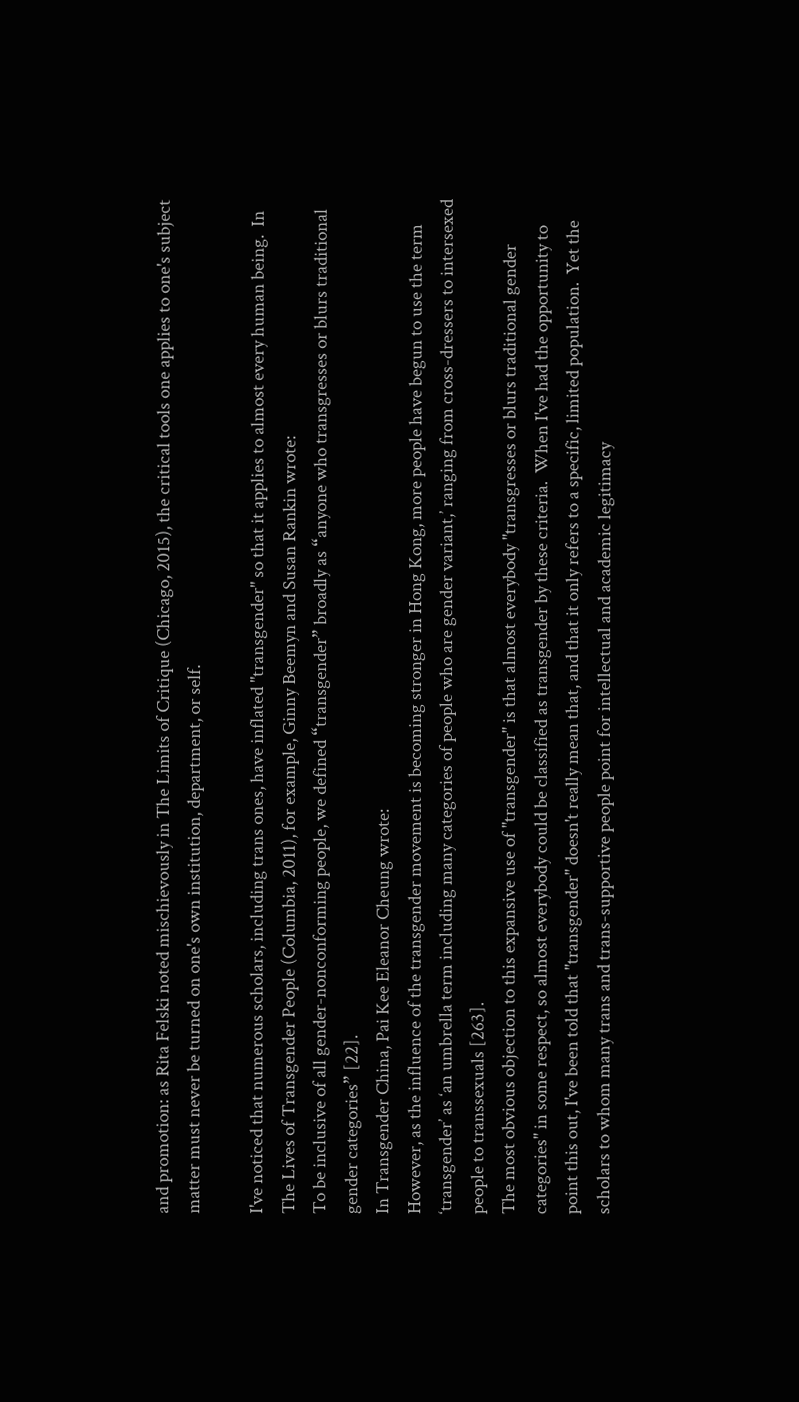and promotion: as Rita Felski noted mischievously in The Limits of Critique (Chicago, 2015), the critical tools one applies to one's subject matter must never be turned on one's own institution, department, or self.

I've noticed that numerous scholars, including trans ones, have inflated "transgender" so that it applies to almost every human being.  In The Lives of Transgender People (Columbia, 2011), for example, Ginny Beemyn and Susan Rankin wrote:
To be inclusive of all gender-nonconforming people, we defined “transgender” broadly as “anyone who transgresses or blurs traditional gender categories” [22].
In Transgender China, Pai Kee Eleanor Cheung wrote:
However, as the influence of the transgender movement is becoming stronger in Hong Kong, more people have begun to use the term ‘transgender’ as ‘an umbrella term including many categories of people who are gender variant,’ ranging from cross-dressers to intersexed people to transsexuals [263].
The most obvious objection to this expansive use of "transgender" is that almost everybody "transgresses or blurs traditional gender categories" in some respect, so almost everybody could be classified as transgender by these criteria.  When I've had the opportunity to point this out, I've been told that "transgender" doesn't really mean that, and that it only refers to a specific, limited population.  Yet the scholars to whom many trans and trans-supportive people point for intellectual and academic legitimacy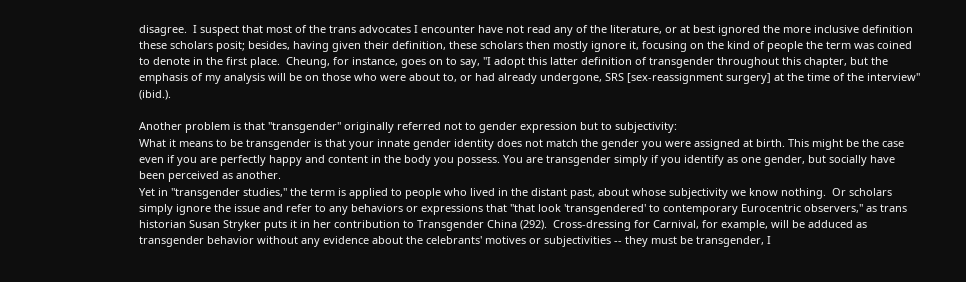disagree.  I suspect that most of the trans advocates I encounter have not read any of the literature, or at best ignored the more inclusive definition these scholars posit; besides, having given their definition, these scholars then mostly ignore it, focusing on the kind of people the term was coined to denote in the first place.  Cheung, for instance, goes on to say, "I adopt this latter definition of transgender throughout this chapter, but the emphasis of my analysis will be on those who were about to, or had already undergone, SRS [sex-reassignment surgery] at the time of the interview" (ibid.).

Another problem is that "transgender" originally referred not to gender expression but to subjectivity:
What it means to be transgender is that your innate gender identity does not match the gender you were assigned at birth. This might be the case even if you are perfectly happy and content in the body you possess. You are transgender simply if you identify as one gender, but socially have been perceived as another.
Yet in "transgender studies," the term is applied to people who lived in the distant past, about whose subjectivity we know nothing.  Or scholars simply ignore the issue and refer to any behaviors or expressions that "that look 'transgendered' to contemporary Eurocentric observers," as trans historian Susan Stryker puts it in her contribution to Transgender China (292).  Cross-dressing for Carnival, for example, will be adduced as transgender behavior without any evidence about the celebrants' motives or subjectivities -- they must be transgender, I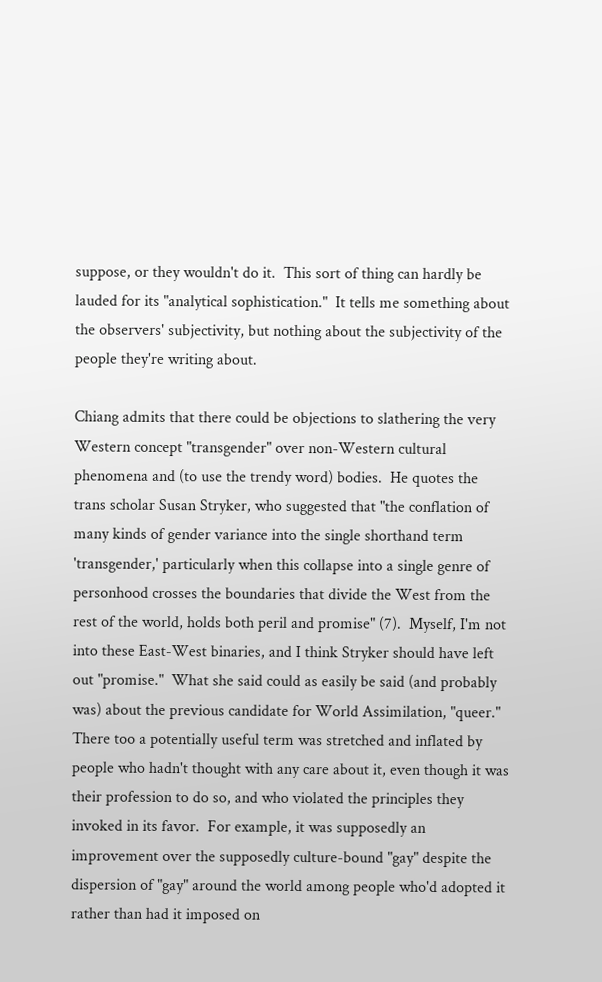suppose, or they wouldn't do it.  This sort of thing can hardly be lauded for its "analytical sophistication."  It tells me something about the observers' subjectivity, but nothing about the subjectivity of the people they're writing about.

Chiang admits that there could be objections to slathering the very Western concept "transgender" over non-Western cultural phenomena and (to use the trendy word) bodies.  He quotes the trans scholar Susan Stryker, who suggested that "the conflation of many kinds of gender variance into the single shorthand term 'transgender,' particularly when this collapse into a single genre of personhood crosses the boundaries that divide the West from the rest of the world, holds both peril and promise" (7).  Myself, I'm not into these East-West binaries, and I think Stryker should have left out "promise."  What she said could as easily be said (and probably was) about the previous candidate for World Assimilation, "queer."  There too a potentially useful term was stretched and inflated by people who hadn't thought with any care about it, even though it was their profession to do so, and who violated the principles they invoked in its favor.  For example, it was supposedly an improvement over the supposedly culture-bound "gay" despite the dispersion of "gay" around the world among people who'd adopted it rather than had it imposed on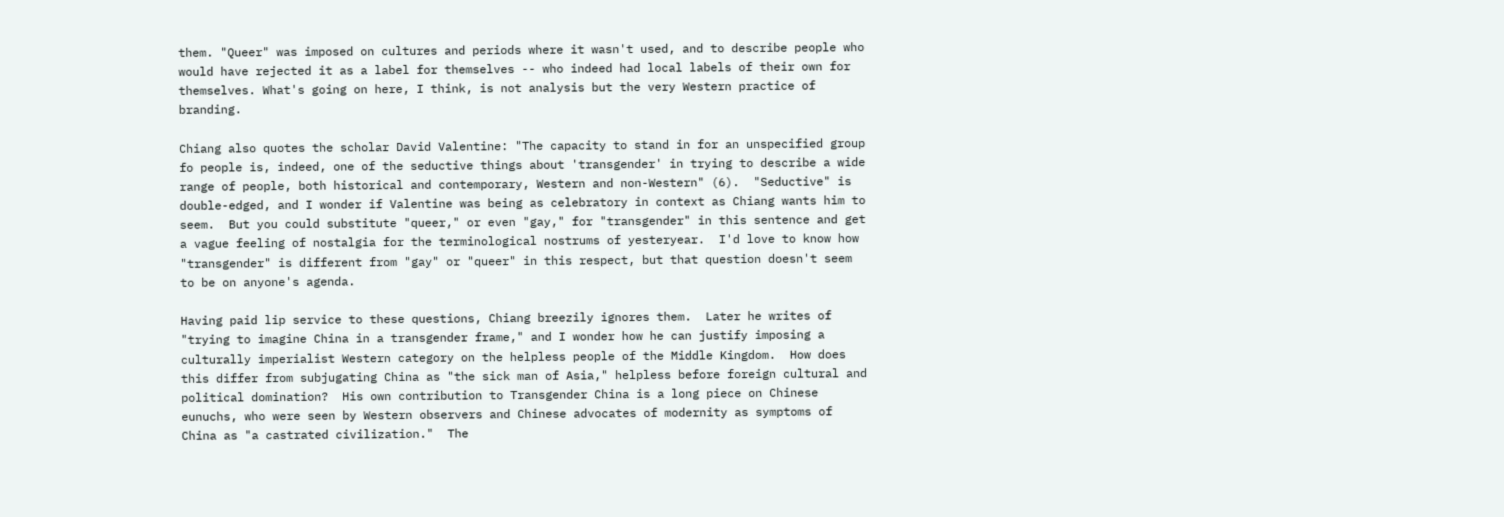them. "Queer" was imposed on cultures and periods where it wasn't used, and to describe people who would have rejected it as a label for themselves -- who indeed had local labels of their own for themselves. What's going on here, I think, is not analysis but the very Western practice of branding.

Chiang also quotes the scholar David Valentine: "The capacity to stand in for an unspecified group fo people is, indeed, one of the seductive things about 'transgender' in trying to describe a wide range of people, both historical and contemporary, Western and non-Western" (6).  "Seductive" is double-edged, and I wonder if Valentine was being as celebratory in context as Chiang wants him to seem.  But you could substitute "queer," or even "gay," for "transgender" in this sentence and get a vague feeling of nostalgia for the terminological nostrums of yesteryear.  I'd love to know how "transgender" is different from "gay" or "queer" in this respect, but that question doesn't seem to be on anyone's agenda.

Having paid lip service to these questions, Chiang breezily ignores them.  Later he writes of "trying to imagine China in a transgender frame," and I wonder how he can justify imposing a culturally imperialist Western category on the helpless people of the Middle Kingdom.  How does this differ from subjugating China as "the sick man of Asia," helpless before foreign cultural and political domination?  His own contribution to Transgender China is a long piece on Chinese eunuchs, who were seen by Western observers and Chinese advocates of modernity as symptoms of China as "a castrated civilization."  The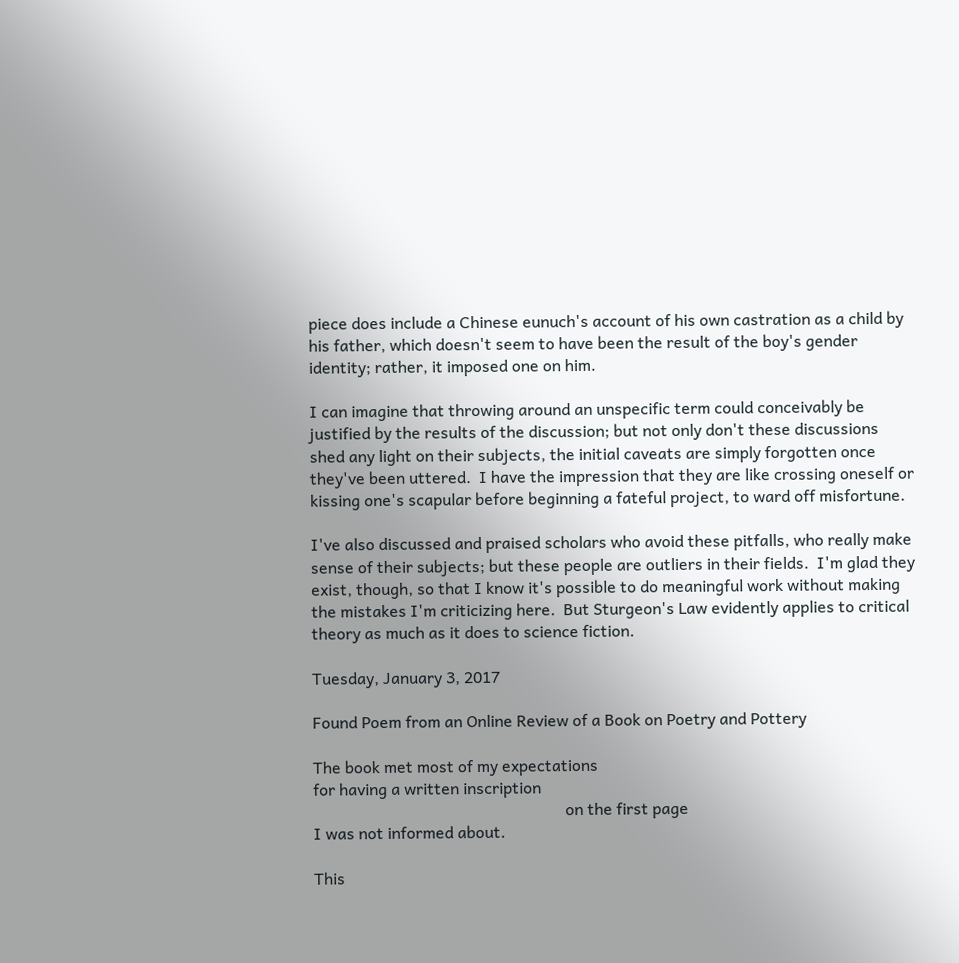piece does include a Chinese eunuch's account of his own castration as a child by his father, which doesn't seem to have been the result of the boy's gender identity; rather, it imposed one on him.

I can imagine that throwing around an unspecific term could conceivably be justified by the results of the discussion; but not only don't these discussions shed any light on their subjects, the initial caveats are simply forgotten once they've been uttered.  I have the impression that they are like crossing oneself or kissing one's scapular before beginning a fateful project, to ward off misfortune.

I've also discussed and praised scholars who avoid these pitfalls, who really make sense of their subjects; but these people are outliers in their fields.  I'm glad they exist, though, so that I know it's possible to do meaningful work without making the mistakes I'm criticizing here.  But Sturgeon's Law evidently applies to critical theory as much as it does to science fiction.

Tuesday, January 3, 2017

Found Poem from an Online Review of a Book on Poetry and Pottery

The book met most of my expectations
for having a written inscription
                                                               on the first page
I was not informed about.

This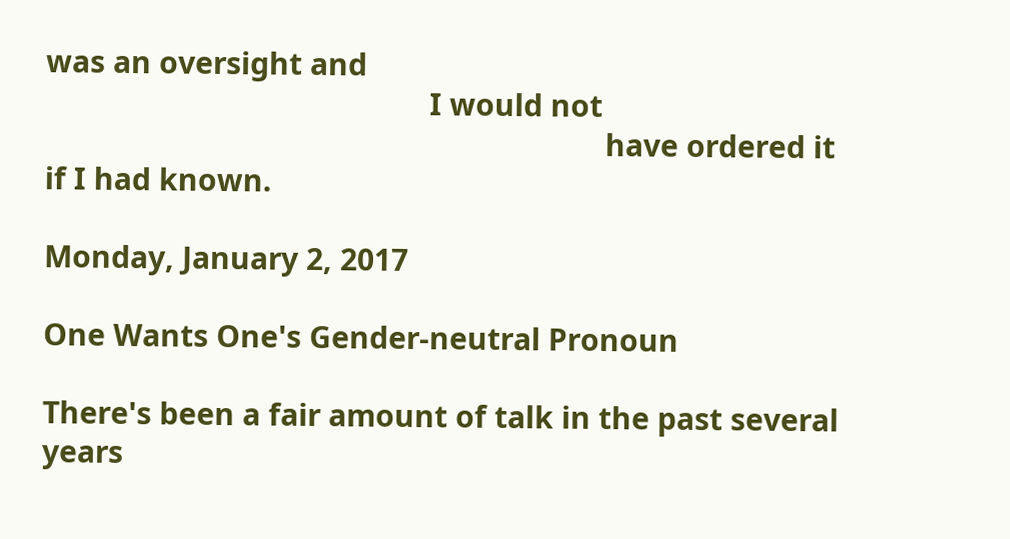was an oversight and
                                                I would not
                                                                      have ordered it
if I had known.

Monday, January 2, 2017

One Wants One's Gender-neutral Pronoun

There's been a fair amount of talk in the past several years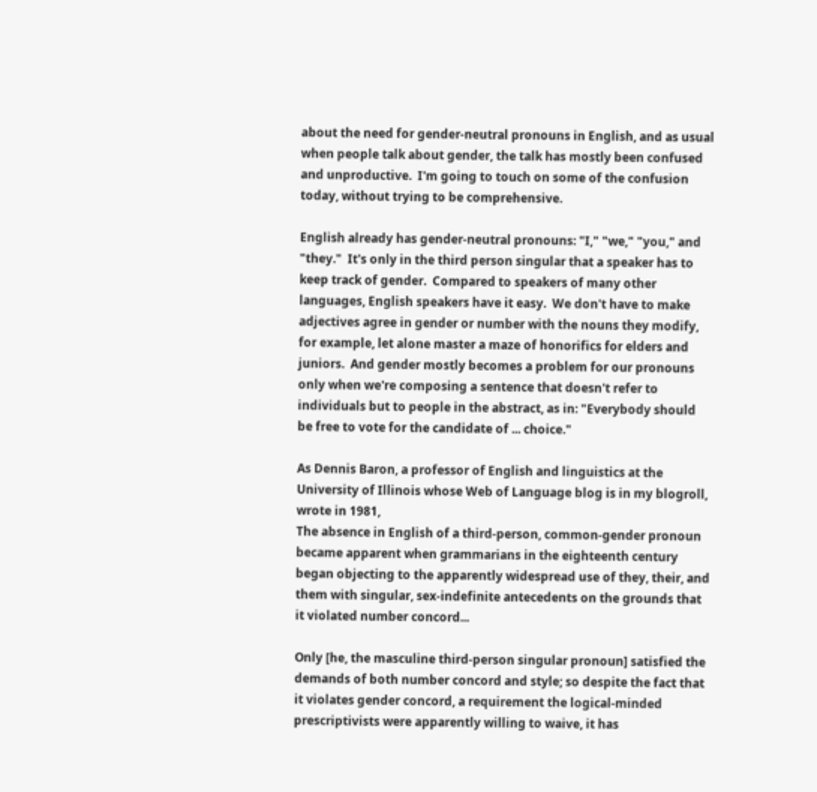about the need for gender-neutral pronouns in English, and as usual when people talk about gender, the talk has mostly been confused and unproductive.  I'm going to touch on some of the confusion today, without trying to be comprehensive.

English already has gender-neutral pronouns: "I," "we," "you," and "they."  It's only in the third person singular that a speaker has to keep track of gender.  Compared to speakers of many other languages, English speakers have it easy.  We don't have to make adjectives agree in gender or number with the nouns they modify, for example, let alone master a maze of honorifics for elders and juniors.  And gender mostly becomes a problem for our pronouns only when we're composing a sentence that doesn't refer to individuals but to people in the abstract, as in: "Everybody should be free to vote for the candidate of ... choice."

As Dennis Baron, a professor of English and linguistics at the University of Illinois whose Web of Language blog is in my blogroll, wrote in 1981,
The absence in English of a third-person, common-gender pronoun became apparent when grammarians in the eighteenth century began objecting to the apparently widespread use of they, their, and them with singular, sex-indefinite antecedents on the grounds that it violated number concord...

Only [he, the masculine third-person singular pronoun] satisfied the demands of both number concord and style; so despite the fact that it violates gender concord, a requirement the logical-minded prescriptivists were apparently willing to waive, it has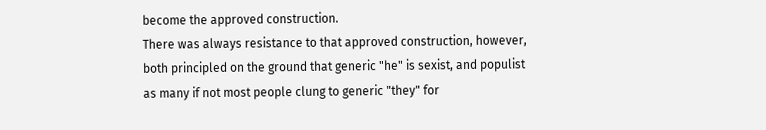become the approved construction.
There was always resistance to that approved construction, however, both principled on the ground that generic "he" is sexist, and populist as many if not most people clung to generic "they" for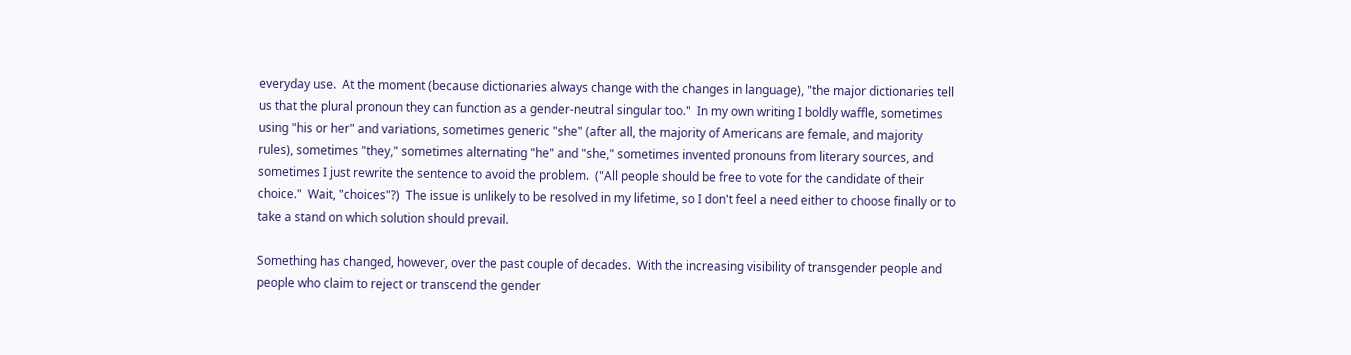everyday use.  At the moment (because dictionaries always change with the changes in language), "the major dictionaries tell us that the plural pronoun they can function as a gender-neutral singular too."  In my own writing I boldly waffle, sometimes using "his or her" and variations, sometimes generic "she" (after all, the majority of Americans are female, and majority rules), sometimes "they," sometimes alternating "he" and "she," sometimes invented pronouns from literary sources, and sometimes I just rewrite the sentence to avoid the problem.  ("All people should be free to vote for the candidate of their choice."  Wait, "choices"?)  The issue is unlikely to be resolved in my lifetime, so I don't feel a need either to choose finally or to take a stand on which solution should prevail.

Something has changed, however, over the past couple of decades.  With the increasing visibility of transgender people and people who claim to reject or transcend the gender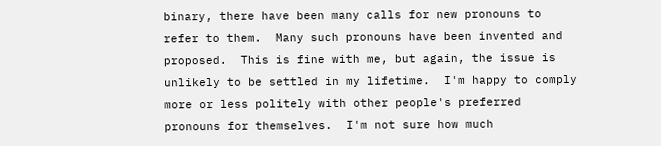binary, there have been many calls for new pronouns to refer to them.  Many such pronouns have been invented and proposed.  This is fine with me, but again, the issue is unlikely to be settled in my lifetime.  I'm happy to comply more or less politely with other people's preferred pronouns for themselves.  I'm not sure how much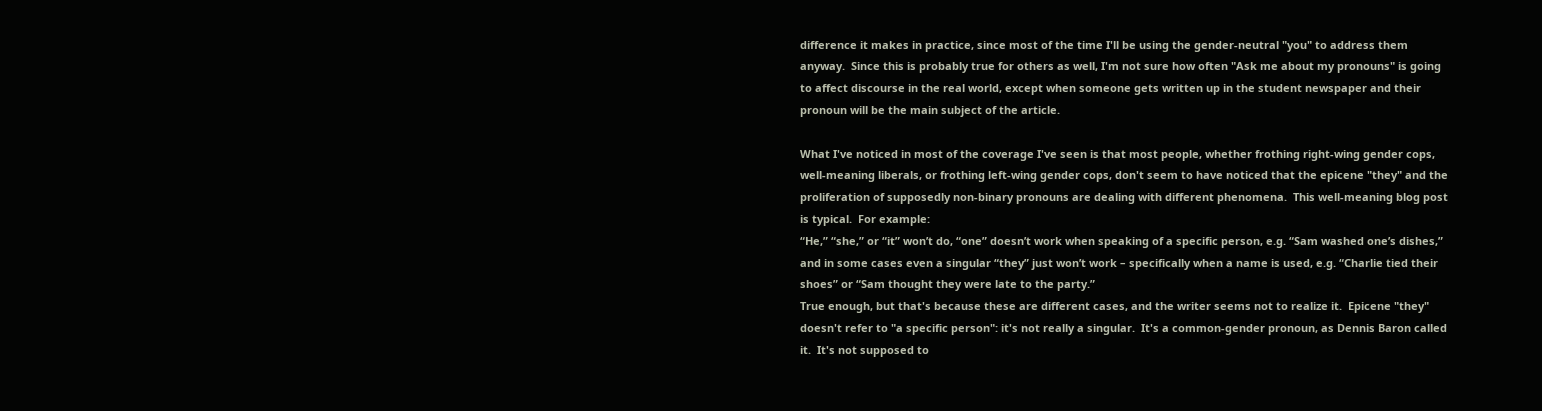difference it makes in practice, since most of the time I'll be using the gender-neutral "you" to address them anyway.  Since this is probably true for others as well, I'm not sure how often "Ask me about my pronouns" is going to affect discourse in the real world, except when someone gets written up in the student newspaper and their pronoun will be the main subject of the article.

What I've noticed in most of the coverage I've seen is that most people, whether frothing right-wing gender cops, well-meaning liberals, or frothing left-wing gender cops, don't seem to have noticed that the epicene "they" and the proliferation of supposedly non-binary pronouns are dealing with different phenomena.  This well-meaning blog post is typical.  For example:
“He,” “she,” or “it” won’t do, “one” doesn’t work when speaking of a specific person, e.g. “Sam washed one’s dishes,” and in some cases even a singular “they” just won’t work – specifically when a name is used, e.g. “Charlie tied their shoes” or “Sam thought they were late to the party.”
True enough, but that's because these are different cases, and the writer seems not to realize it.  Epicene "they" doesn't refer to "a specific person": it's not really a singular.  It's a common-gender pronoun, as Dennis Baron called it.  It's not supposed to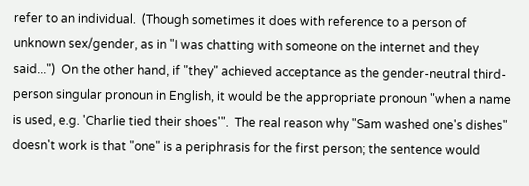refer to an individual.  (Though sometimes it does with reference to a person of unknown sex/gender, as in "I was chatting with someone on the internet and they said...")  On the other hand, if "they" achieved acceptance as the gender-neutral third-person singular pronoun in English, it would be the appropriate pronoun "when a name is used, e.g. 'Charlie tied their shoes'".  The real reason why "Sam washed one's dishes" doesn't work is that "one" is a periphrasis for the first person; the sentence would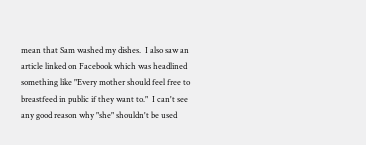mean that Sam washed my dishes.  I also saw an article linked on Facebook which was headlined something like "Every mother should feel free to breastfeed in public if they want to."  I can't see any good reason why "she" shouldn't be used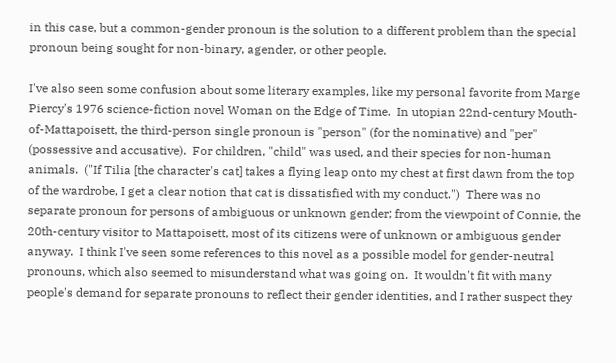in this case, but a common-gender pronoun is the solution to a different problem than the special pronoun being sought for non-binary, agender, or other people.

I've also seen some confusion about some literary examples, like my personal favorite from Marge Piercy's 1976 science-fiction novel Woman on the Edge of Time.  In utopian 22nd-century Mouth-of-Mattapoisett, the third-person single pronoun is "person" (for the nominative) and "per" (possessive and accusative).  For children, "child" was used, and their species for non-human animals.  ("If Tilia [the character's cat] takes a flying leap onto my chest at first dawn from the top of the wardrobe, I get a clear notion that cat is dissatisfied with my conduct.")  There was no separate pronoun for persons of ambiguous or unknown gender; from the viewpoint of Connie, the 20th-century visitor to Mattapoisett, most of its citizens were of unknown or ambiguous gender anyway.  I think I've seen some references to this novel as a possible model for gender-neutral pronouns, which also seemed to misunderstand what was going on.  It wouldn't fit with many people's demand for separate pronouns to reflect their gender identities, and I rather suspect they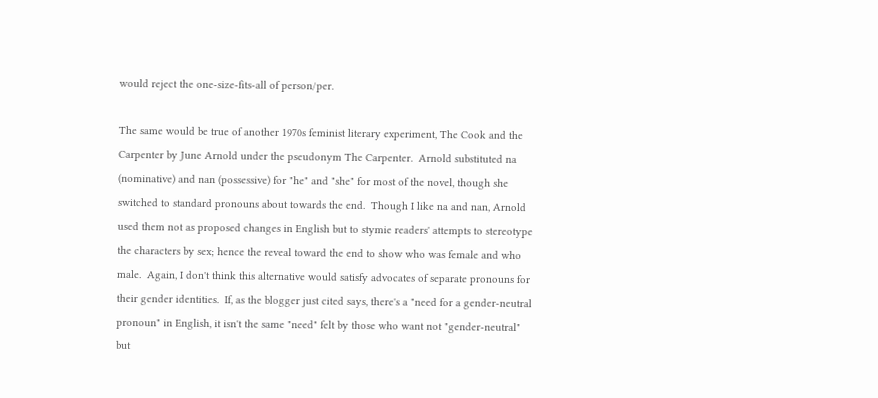would reject the one-size-fits-all of person/per.

The same would be true of another 1970s feminist literary experiment, The Cook and the Carpenter by June Arnold under the pseudonym The Carpenter.  Arnold substituted na (nominative) and nan (possessive) for "he" and "she" for most of the novel, though she switched to standard pronouns about towards the end.  Though I like na and nan, Arnold used them not as proposed changes in English but to stymie readers' attempts to stereotype the characters by sex; hence the reveal toward the end to show who was female and who male.  Again, I don't think this alternative would satisfy advocates of separate pronouns for their gender identities.  If, as the blogger just cited says, there's a "need for a gender-neutral pronoun" in English, it isn't the same "need" felt by those who want not "gender-neutral" but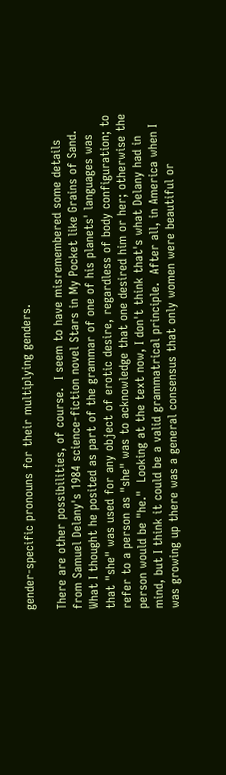gender-specific pronouns for their multiplying genders.

There are other possibilities, of course.  I seem to have misremembered some details from Samuel Delany's 1984 science-fiction novel Stars in My Pocket like Grains of Sand.  What I thought he posited as part of the grammar of one of his planets' languages was that "she" was used for any object of erotic desire, regardless of body configuration; to refer to a person as "she" was to acknowledge that one desired him or her; otherwise the person would be "he."  Looking at the text now, I don't think that's what Delany had in mind, but I think it could be a valid grammatrical principle.  After all, in America when I was growing up there was a general consensus that only women were beautiful or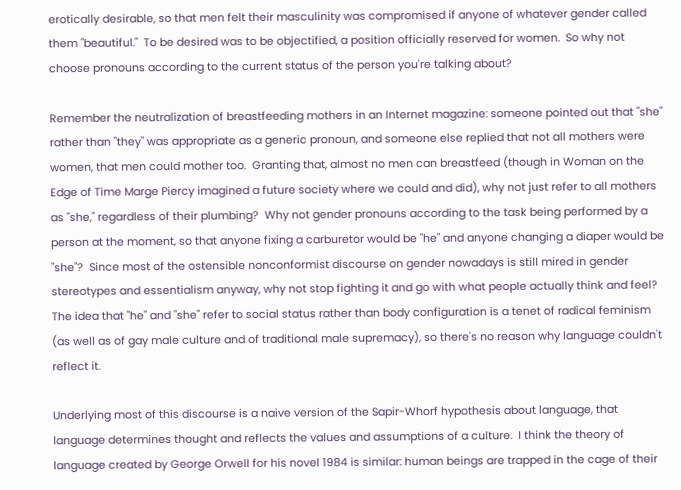erotically desirable, so that men felt their masculinity was compromised if anyone of whatever gender called them "beautiful."  To be desired was to be objectified, a position officially reserved for women.  So why not choose pronouns according to the current status of the person you're talking about?

Remember the neutralization of breastfeeding mothers in an Internet magazine: someone pointed out that "she" rather than "they" was appropriate as a generic pronoun, and someone else replied that not all mothers were women, that men could mother too.  Granting that, almost no men can breastfeed (though in Woman on the Edge of Time Marge Piercy imagined a future society where we could and did), why not just refer to all mothers as "she," regardless of their plumbing?  Why not gender pronouns according to the task being performed by a person at the moment, so that anyone fixing a carburetor would be "he" and anyone changing a diaper would be "she"?  Since most of the ostensible nonconformist discourse on gender nowadays is still mired in gender stereotypes and essentialism anyway, why not stop fighting it and go with what people actually think and feel?  The idea that "he" and "she" refer to social status rather than body configuration is a tenet of radical feminism (as well as of gay male culture and of traditional male supremacy), so there's no reason why language couldn't reflect it.

Underlying most of this discourse is a naive version of the Sapir-Whorf hypothesis about language, that language determines thought and reflects the values and assumptions of a culture.  I think the theory of language created by George Orwell for his novel 1984 is similar: human beings are trapped in the cage of their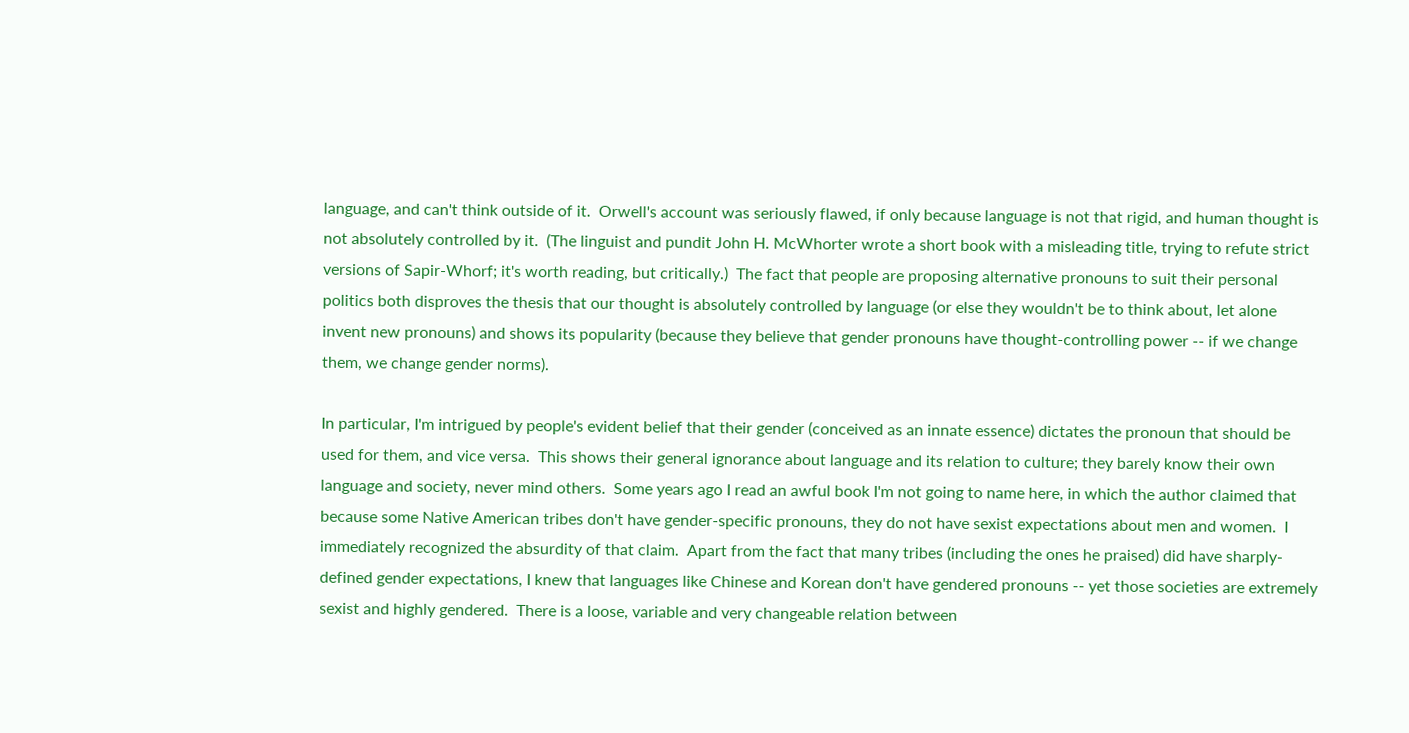language, and can't think outside of it.  Orwell's account was seriously flawed, if only because language is not that rigid, and human thought is not absolutely controlled by it.  (The linguist and pundit John H. McWhorter wrote a short book with a misleading title, trying to refute strict versions of Sapir-Whorf; it's worth reading, but critically.)  The fact that people are proposing alternative pronouns to suit their personal politics both disproves the thesis that our thought is absolutely controlled by language (or else they wouldn't be to think about, let alone invent new pronouns) and shows its popularity (because they believe that gender pronouns have thought-controlling power -- if we change them, we change gender norms).

In particular, I'm intrigued by people's evident belief that their gender (conceived as an innate essence) dictates the pronoun that should be used for them, and vice versa.  This shows their general ignorance about language and its relation to culture; they barely know their own language and society, never mind others.  Some years ago I read an awful book I'm not going to name here, in which the author claimed that because some Native American tribes don't have gender-specific pronouns, they do not have sexist expectations about men and women.  I immediately recognized the absurdity of that claim.  Apart from the fact that many tribes (including the ones he praised) did have sharply-defined gender expectations, I knew that languages like Chinese and Korean don't have gendered pronouns -- yet those societies are extremely sexist and highly gendered.  There is a loose, variable and very changeable relation between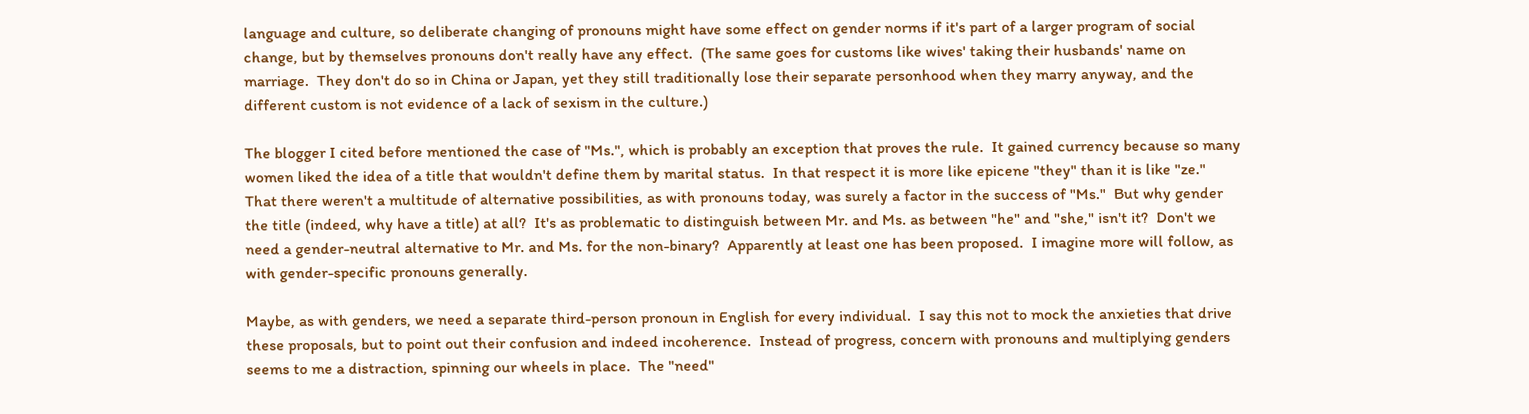language and culture, so deliberate changing of pronouns might have some effect on gender norms if it's part of a larger program of social change, but by themselves pronouns don't really have any effect.  (The same goes for customs like wives' taking their husbands' name on marriage.  They don't do so in China or Japan, yet they still traditionally lose their separate personhood when they marry anyway, and the different custom is not evidence of a lack of sexism in the culture.)

The blogger I cited before mentioned the case of "Ms.", which is probably an exception that proves the rule.  It gained currency because so many women liked the idea of a title that wouldn't define them by marital status.  In that respect it is more like epicene "they" than it is like "ze."  That there weren't a multitude of alternative possibilities, as with pronouns today, was surely a factor in the success of "Ms."  But why gender the title (indeed, why have a title) at all?  It's as problematic to distinguish between Mr. and Ms. as between "he" and "she," isn't it?  Don't we need a gender-neutral alternative to Mr. and Ms. for the non-binary?  Apparently at least one has been proposed.  I imagine more will follow, as with gender-specific pronouns generally.

Maybe, as with genders, we need a separate third-person pronoun in English for every individual.  I say this not to mock the anxieties that drive these proposals, but to point out their confusion and indeed incoherence.  Instead of progress, concern with pronouns and multiplying genders seems to me a distraction, spinning our wheels in place.  The "need"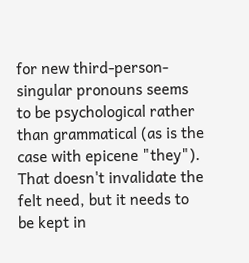for new third-person-singular pronouns seems to be psychological rather than grammatical (as is the case with epicene "they").  That doesn't invalidate the felt need, but it needs to be kept in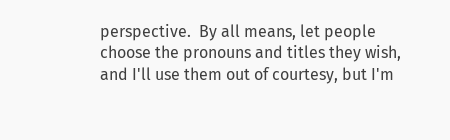perspective.  By all means, let people choose the pronouns and titles they wish, and I'll use them out of courtesy, but I'm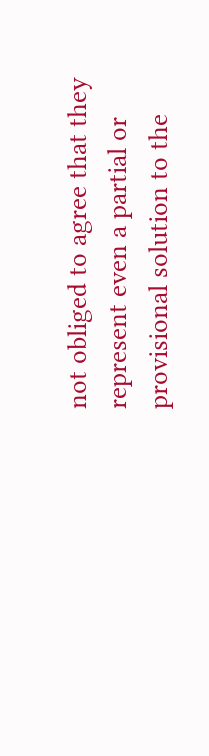not obliged to agree that they represent even a partial or provisional solution to the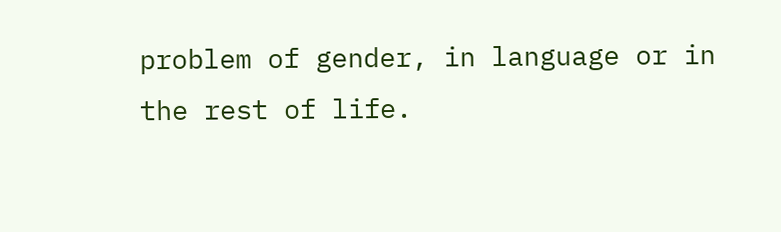problem of gender, in language or in the rest of life.